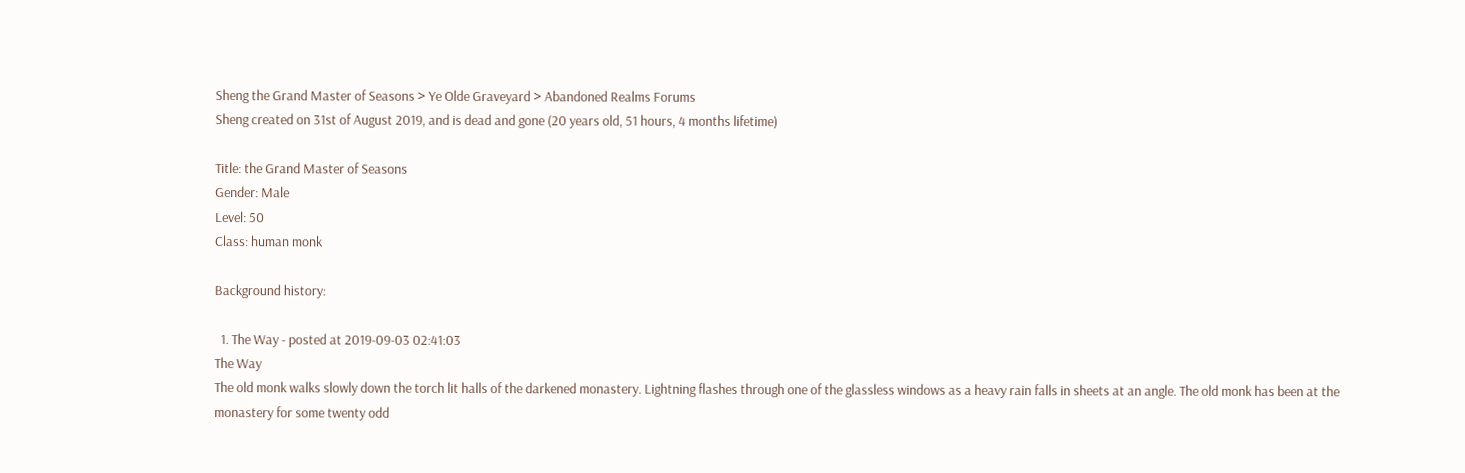Sheng the Grand Master of Seasons > Ye Olde Graveyard > Abandoned Realms Forums
Sheng created on 31st of August 2019, and is dead and gone (20 years old, 51 hours, 4 months lifetime)

Title: the Grand Master of Seasons
Gender: Male
Level: 50
Class: human monk

Background history:

  1. The Way - posted at 2019-09-03 02:41:03
The Way
The old monk walks slowly down the torch lit halls of the darkened monastery. Lightning flashes through one of the glassless windows as a heavy rain falls in sheets at an angle. The old monk has been at the monastery for some twenty odd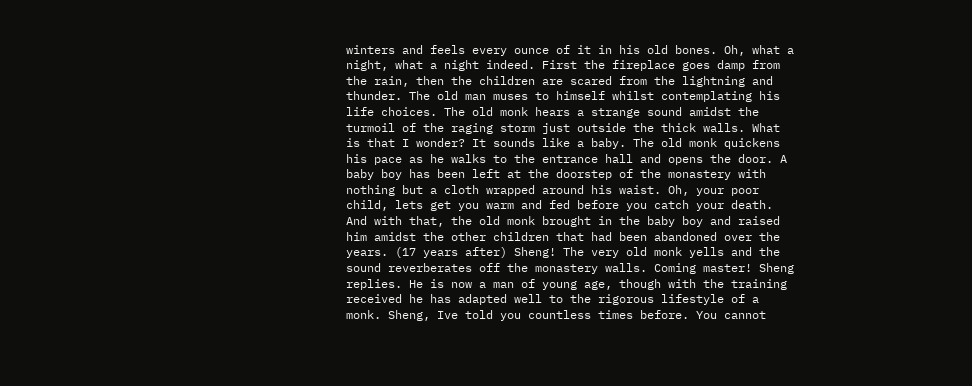winters and feels every ounce of it in his old bones. Oh, what a night, what a night indeed. First the fireplace goes damp from the rain, then the children are scared from the lightning and thunder. The old man muses to himself whilst contemplating his life choices. The old monk hears a strange sound amidst the turmoil of the raging storm just outside the thick walls. What is that I wonder? It sounds like a baby. The old monk quickens his pace as he walks to the entrance hall and opens the door. A baby boy has been left at the doorstep of the monastery with nothing but a cloth wrapped around his waist. Oh, your poor child, lets get you warm and fed before you catch your death. And with that, the old monk brought in the baby boy and raised him amidst the other children that had been abandoned over the years. (17 years after) Sheng! The very old monk yells and the sound reverberates off the monastery walls. Coming master! Sheng replies. He is now a man of young age, though with the training received he has adapted well to the rigorous lifestyle of a monk. Sheng, Ive told you countless times before. You cannot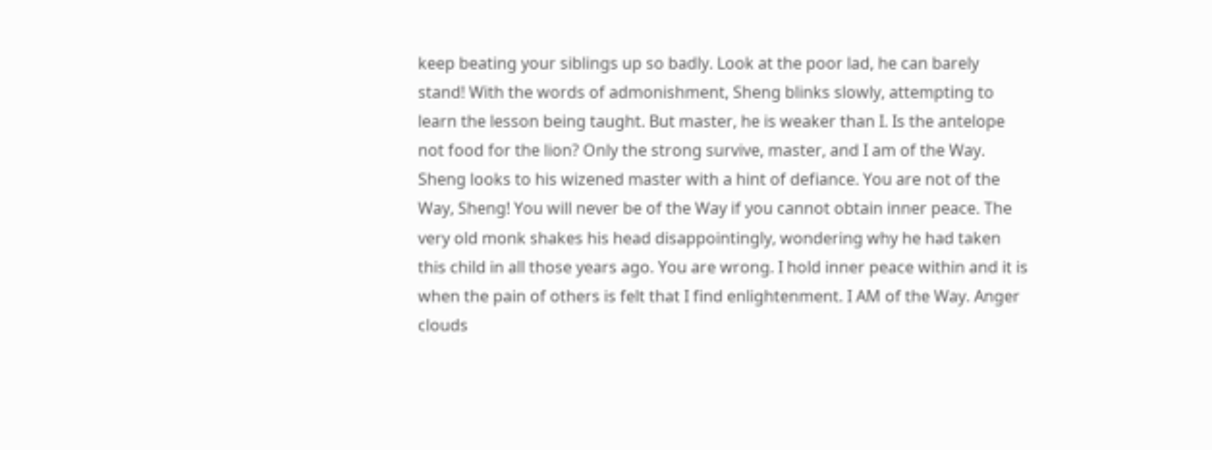keep beating your siblings up so badly. Look at the poor lad, he can barely stand! With the words of admonishment, Sheng blinks slowly, attempting to learn the lesson being taught. But master, he is weaker than I. Is the antelope not food for the lion? Only the strong survive, master, and I am of the Way. Sheng looks to his wizened master with a hint of defiance. You are not of the Way, Sheng! You will never be of the Way if you cannot obtain inner peace. The very old monk shakes his head disappointingly, wondering why he had taken this child in all those years ago. You are wrong. I hold inner peace within and it is when the pain of others is felt that I find enlightenment. I AM of the Way. Anger clouds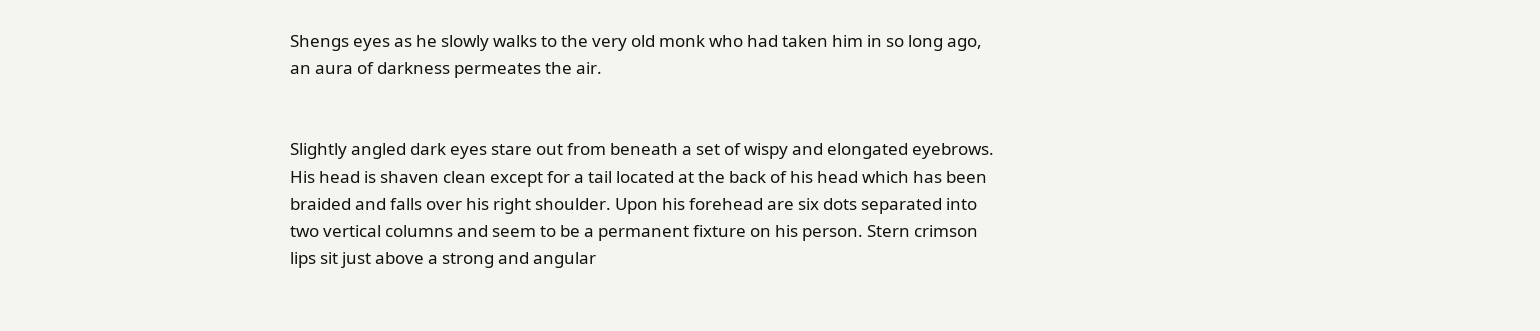Shengs eyes as he slowly walks to the very old monk who had taken him in so long ago, an aura of darkness permeates the air.


Slightly angled dark eyes stare out from beneath a set of wispy and elongated eyebrows. His head is shaven clean except for a tail located at the back of his head which has been braided and falls over his right shoulder. Upon his forehead are six dots separated into two vertical columns and seem to be a permanent fixture on his person. Stern crimson lips sit just above a strong and angular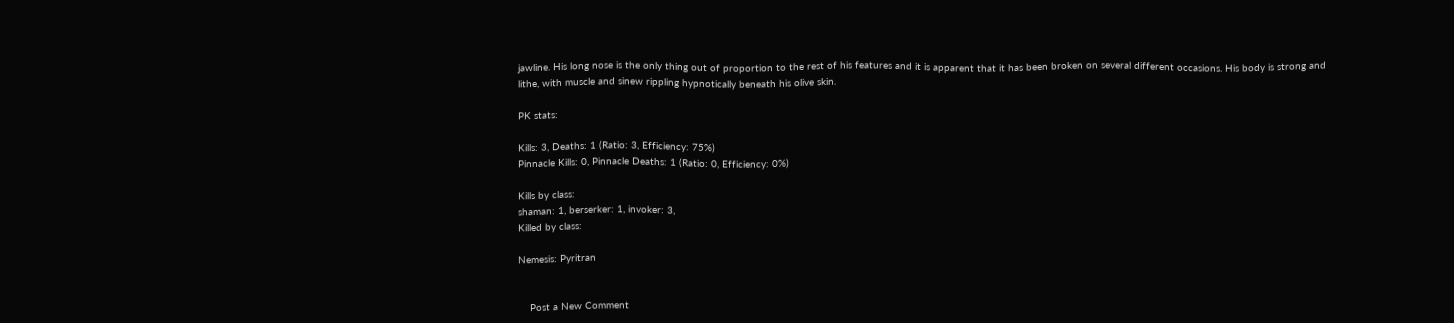jawline. His long nose is the only thing out of proportion to the rest of his features and it is apparent that it has been broken on several different occasions. His body is strong and lithe, with muscle and sinew rippling hypnotically beneath his olive skin.

PK stats:

Kills: 3, Deaths: 1 (Ratio: 3, Efficiency: 75%)
Pinnacle Kills: 0, Pinnacle Deaths: 1 (Ratio: 0, Efficiency: 0%)

Kills by class:
shaman: 1, berserker: 1, invoker: 3,
Killed by class:

Nemesis: Pyritran


    Post a New Comment